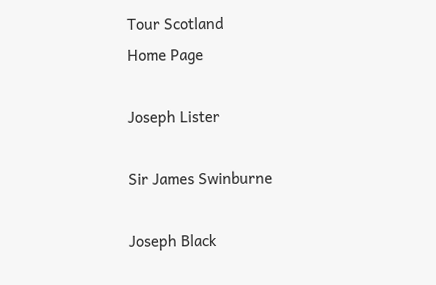Tour Scotland
Home Page

Joseph Lister

Sir James Swinburne

Joseph Black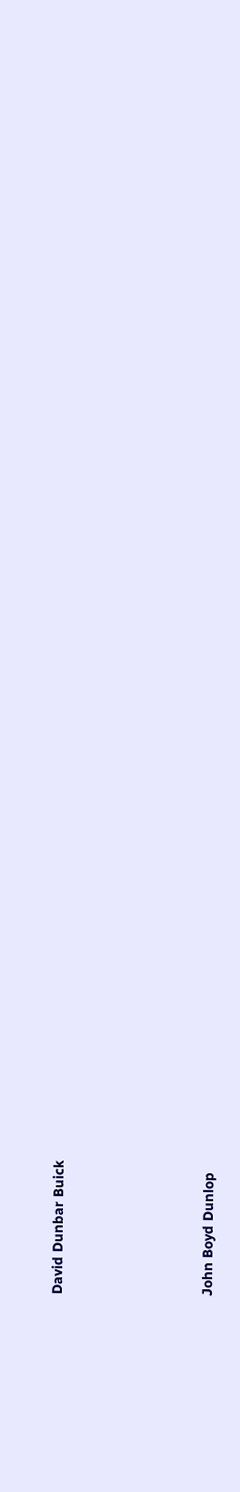David Dunbar Buick







John Boyd Dunlop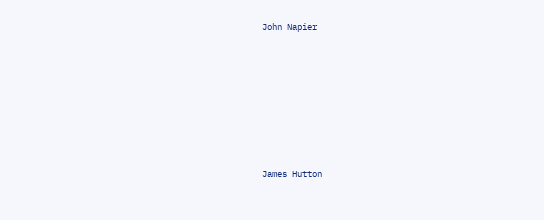John Napier








James Hutton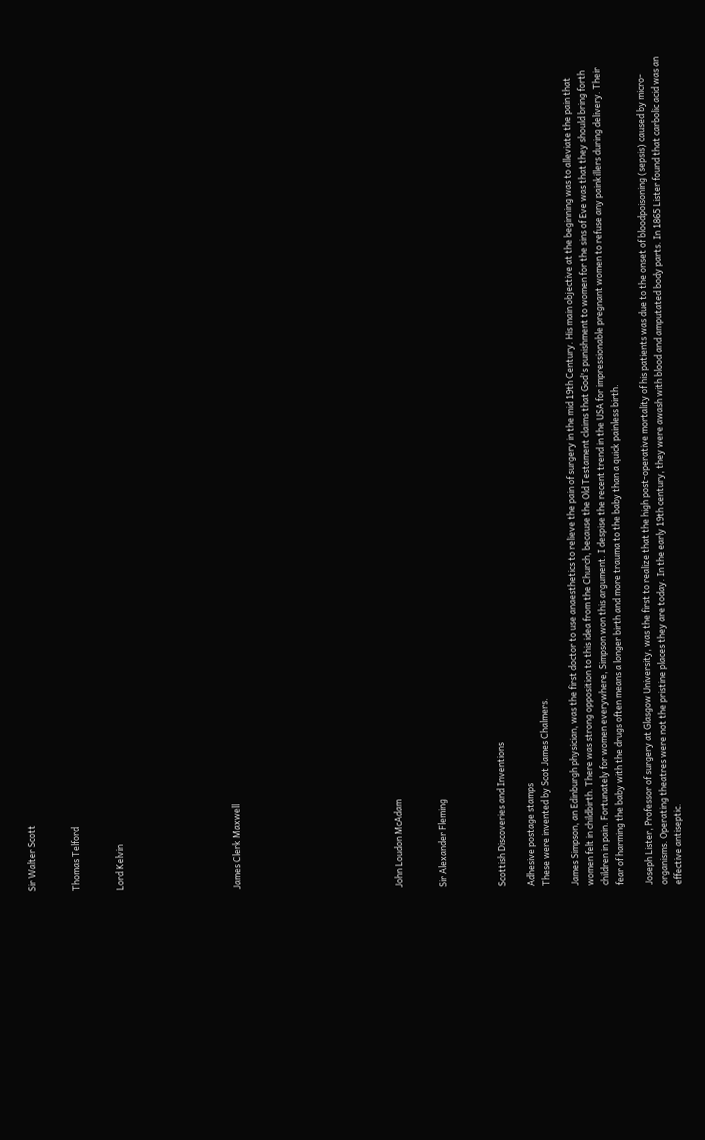Sir Walter Scott


Thomas Telford


Lord Kelvin







James Clerk Maxwell










John Loudon McAdam


Sir Alexander Fleming



Scottish Discoveries and Inventions

Adhesive postage stamps
These were invented by Scot James Chalmers.

James Simpson, an Edinburgh physician, was the first doctor to use anaesthetics to relieve the pain of surgery in the mid 19th Century. His main objective at the beginning was to alleviate the pain that women felt in childbirth. There was strong opposition to this idea from the Church, because the Old Testament claims that God's punishment to women for the sins of Eve was that they should bring forth children in pain. Fortunately for women everywhere, Simpson won this argument. I despise the recent trend in the USA for impressionable pregnant women to refuse any painkillers during delivery. Their fear of harming the baby with the drugs often means a longer birth and more trauma to the baby than a quick painless birth.

Joseph Lister, Professor of surgery at Glasgow University, was the first to realize that the high post-operative mortality of his patients was due to the onset of bloodpoisoning (sepsis) caused by micro-organisms. Operating theatres were not the pristine places they are today. In the early 19th century, they were awash with blood and amputated body parts. In 1865 Lister found that carbolic acid was an effective antiseptic.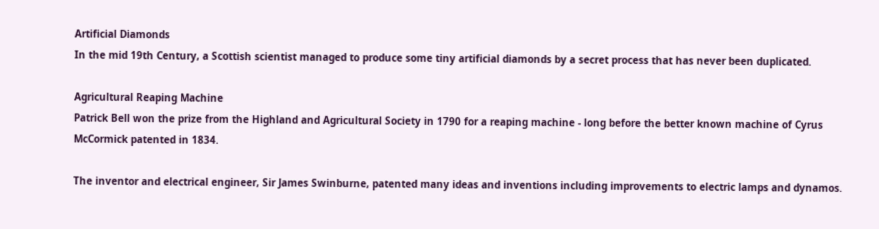Artificial Diamonds
In the mid 19th Century, a Scottish scientist managed to produce some tiny artificial diamonds by a secret process that has never been duplicated.

Agricultural Reaping Machine
Patrick Bell won the prize from the Highland and Agricultural Society in 1790 for a reaping machine - long before the better known machine of Cyrus McCormick patented in 1834.

The inventor and electrical engineer, Sir James Swinburne, patented many ideas and inventions including improvements to electric lamps and dynamos.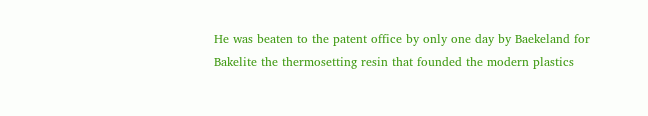He was beaten to the patent office by only one day by Baekeland for Bakelite the thermosetting resin that founded the modern plastics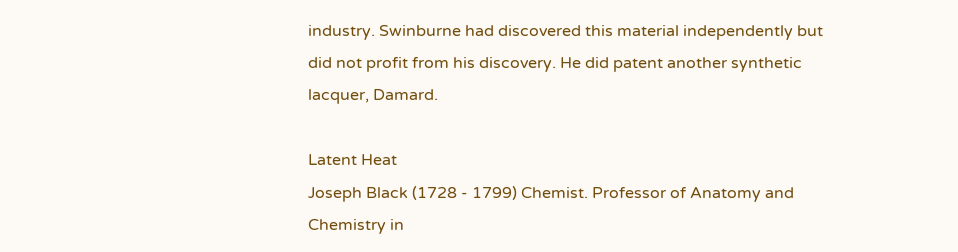industry. Swinburne had discovered this material independently but did not profit from his discovery. He did patent another synthetic lacquer, Damard.

Latent Heat
Joseph Black (1728 - 1799) Chemist. Professor of Anatomy and Chemistry in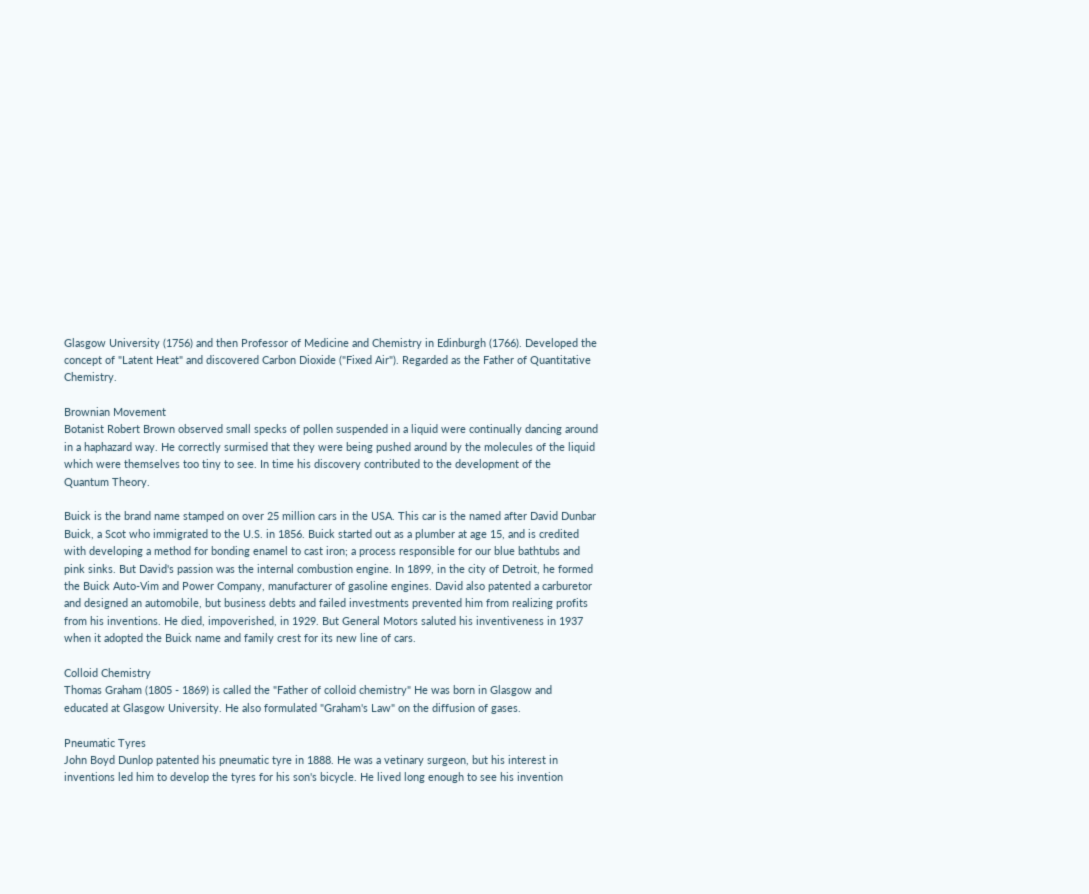Glasgow University (1756) and then Professor of Medicine and Chemistry in Edinburgh (1766). Developed the concept of "Latent Heat" and discovered Carbon Dioxide ("Fixed Air"). Regarded as the Father of Quantitative Chemistry.

Brownian Movement
Botanist Robert Brown observed small specks of pollen suspended in a liquid were continually dancing around in a haphazard way. He correctly surmised that they were being pushed around by the molecules of the liquid which were themselves too tiny to see. In time his discovery contributed to the development of the Quantum Theory.

Buick is the brand name stamped on over 25 million cars in the USA. This car is the named after David Dunbar Buick, a Scot who immigrated to the U.S. in 1856. Buick started out as a plumber at age 15, and is credited with developing a method for bonding enamel to cast iron; a process responsible for our blue bathtubs and pink sinks. But David's passion was the internal combustion engine. In 1899, in the city of Detroit, he formed the Buick Auto-Vim and Power Company, manufacturer of gasoline engines. David also patented a carburetor and designed an automobile, but business debts and failed investments prevented him from realizing profits from his inventions. He died, impoverished, in 1929. But General Motors saluted his inventiveness in 1937 when it adopted the Buick name and family crest for its new line of cars.

Colloid Chemistry
Thomas Graham (1805 - 1869) is called the "Father of colloid chemistry" He was born in Glasgow and educated at Glasgow University. He also formulated "Graham's Law" on the diffusion of gases.

Pneumatic Tyres
John Boyd Dunlop patented his pneumatic tyre in 1888. He was a vetinary surgeon, but his interest in inventions led him to develop the tyres for his son's bicycle. He lived long enough to see his invention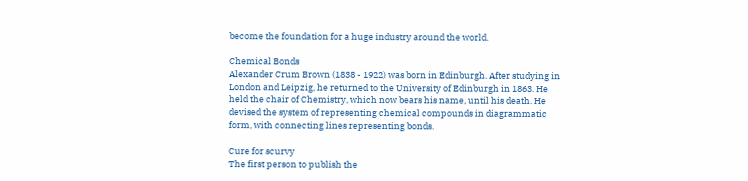become the foundation for a huge industry around the world.

Chemical Bonds
Alexander Crum Brown (1838 - 1922) was born in Edinburgh. After studying in London and Leipzig, he returned to the University of Edinburgh in 1863. He held the chair of Chemistry, which now bears his name, until his death. He devised the system of representing chemical compounds in diagrammatic form, with connecting lines representing bonds.

Cure for scurvy
The first person to publish the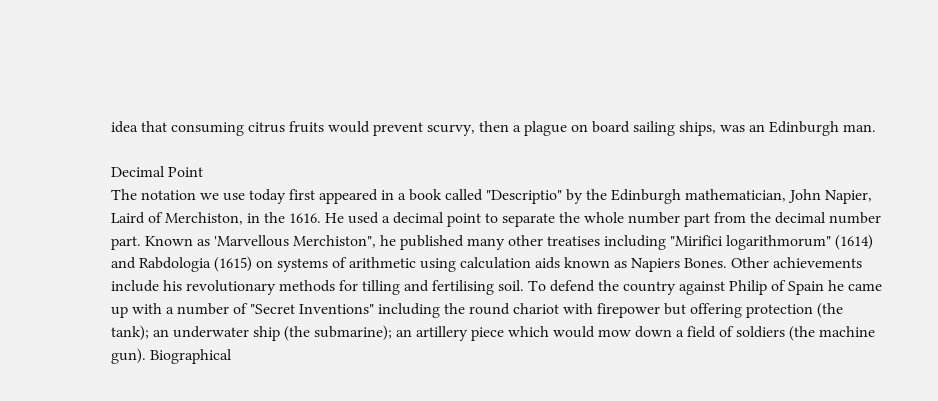idea that consuming citrus fruits would prevent scurvy, then a plague on board sailing ships, was an Edinburgh man.

Decimal Point
The notation we use today first appeared in a book called "Descriptio" by the Edinburgh mathematician, John Napier, Laird of Merchiston, in the 1616. He used a decimal point to separate the whole number part from the decimal number part. Known as 'Marvellous Merchiston", he published many other treatises including "Mirifici logarithmorum" (1614) and Rabdologia (1615) on systems of arithmetic using calculation aids known as Napiers Bones. Other achievements include his revolutionary methods for tilling and fertilising soil. To defend the country against Philip of Spain he came up with a number of "Secret Inventions" including the round chariot with firepower but offering protection (the tank); an underwater ship (the submarine); an artillery piece which would mow down a field of soldiers (the machine gun). Biographical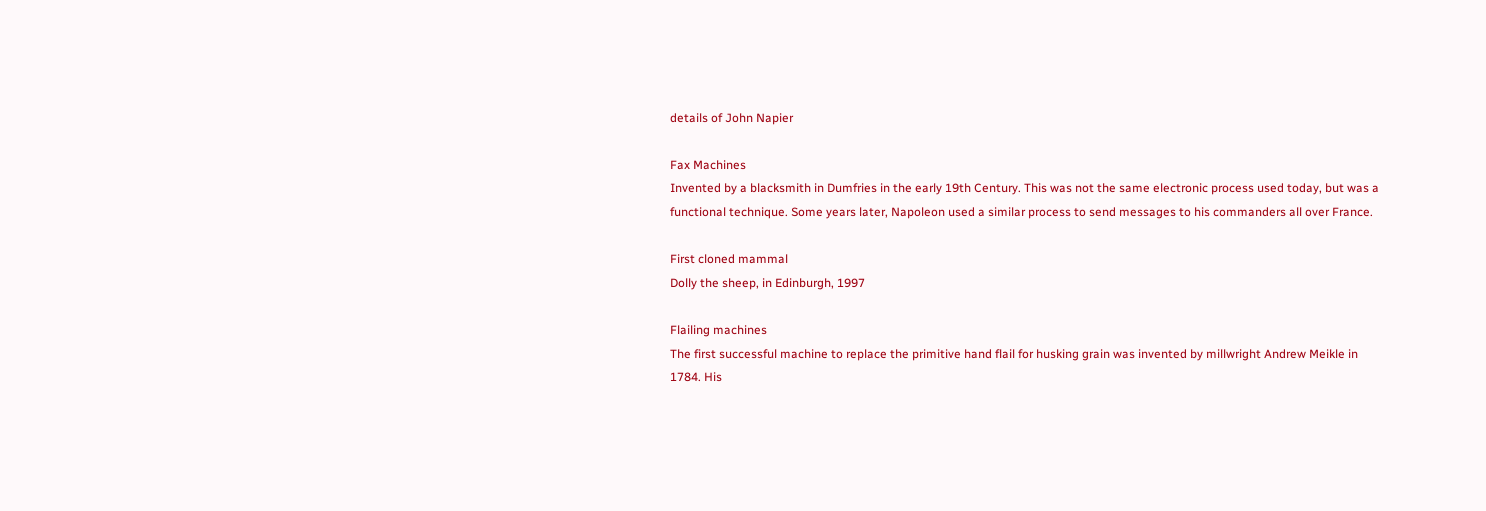details of John Napier

Fax Machines
Invented by a blacksmith in Dumfries in the early 19th Century. This was not the same electronic process used today, but was a functional technique. Some years later, Napoleon used a similar process to send messages to his commanders all over France.

First cloned mammal
Dolly the sheep, in Edinburgh, 1997

Flailing machines
The first successful machine to replace the primitive hand flail for husking grain was invented by millwright Andrew Meikle in 1784. His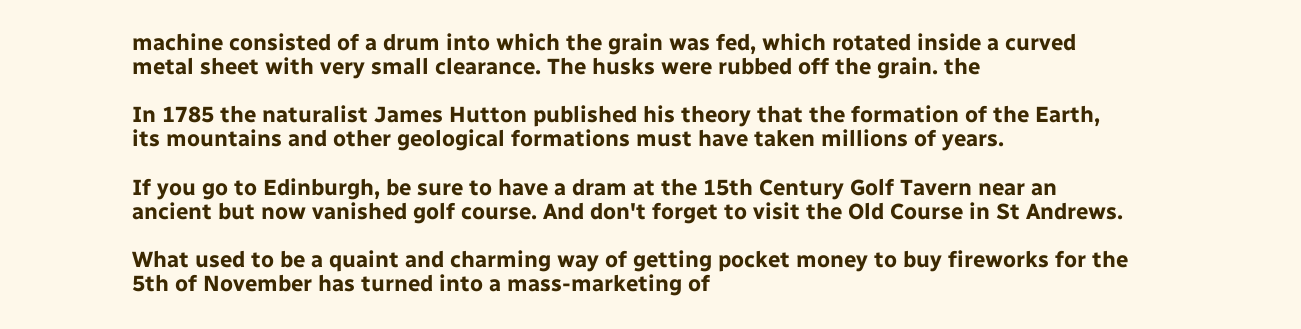machine consisted of a drum into which the grain was fed, which rotated inside a curved metal sheet with very small clearance. The husks were rubbed off the grain. the

In 1785 the naturalist James Hutton published his theory that the formation of the Earth, its mountains and other geological formations must have taken millions of years.

If you go to Edinburgh, be sure to have a dram at the 15th Century Golf Tavern near an ancient but now vanished golf course. And don't forget to visit the Old Course in St Andrews.

What used to be a quaint and charming way of getting pocket money to buy fireworks for the 5th of November has turned into a mass-marketing of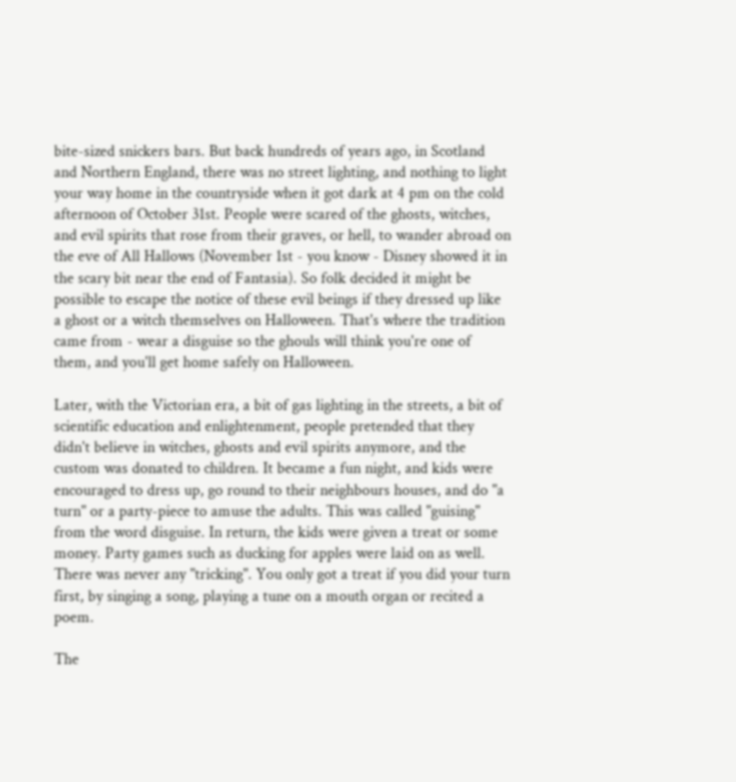bite-sized snickers bars. But back hundreds of years ago, in Scotland and Northern England, there was no street lighting, and nothing to light your way home in the countryside when it got dark at 4 pm on the cold afternoon of October 31st. People were scared of the ghosts, witches, and evil spirits that rose from their graves, or hell, to wander abroad on the eve of All Hallows (November 1st - you know - Disney showed it in the scary bit near the end of Fantasia). So folk decided it might be possible to escape the notice of these evil beings if they dressed up like a ghost or a witch themselves on Halloween. That's where the tradition came from - wear a disguise so the ghouls will think you're one of them, and you'll get home safely on Halloween.

Later, with the Victorian era, a bit of gas lighting in the streets, a bit of scientific education and enlightenment, people pretended that they didn't believe in witches, ghosts and evil spirits anymore, and the custom was donated to children. It became a fun night, and kids were encouraged to dress up, go round to their neighbours houses, and do "a turn" or a party-piece to amuse the adults. This was called "guising" from the word disguise. In return, the kids were given a treat or some money. Party games such as ducking for apples were laid on as well. There was never any "tricking". You only got a treat if you did your turn first, by singing a song, playing a tune on a mouth organ or recited a poem.

The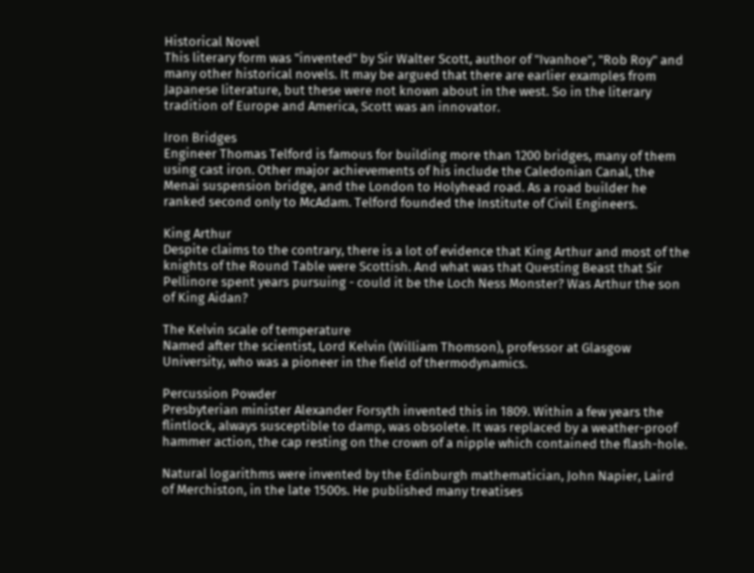Historical Novel
This literary form was "invented" by Sir Walter Scott, author of "Ivanhoe", "Rob Roy" and many other historical novels. It may be argued that there are earlier examples from Japanese literature, but these were not known about in the west. So in the literary tradition of Europe and America, Scott was an innovator.

Iron Bridges
Engineer Thomas Telford is famous for building more than 1200 bridges, many of them using cast iron. Other major achievements of his include the Caledonian Canal, the Menai suspension bridge, and the London to Holyhead road. As a road builder he ranked second only to McAdam. Telford founded the Institute of Civil Engineers.

King Arthur
Despite claims to the contrary, there is a lot of evidence that King Arthur and most of the knights of the Round Table were Scottish. And what was that Questing Beast that Sir Pellinore spent years pursuing - could it be the Loch Ness Monster? Was Arthur the son of King Aidan?

The Kelvin scale of temperature
Named after the scientist, Lord Kelvin (William Thomson), professor at Glasgow University, who was a pioneer in the field of thermodynamics.

Percussion Powder
Presbyterian minister Alexander Forsyth invented this in 1809. Within a few years the flintlock, always susceptible to damp, was obsolete. It was replaced by a weather-proof hammer action, the cap resting on the crown of a nipple which contained the flash-hole.

Natural logarithms were invented by the Edinburgh mathematician, John Napier, Laird of Merchiston, in the late 1500s. He published many treatises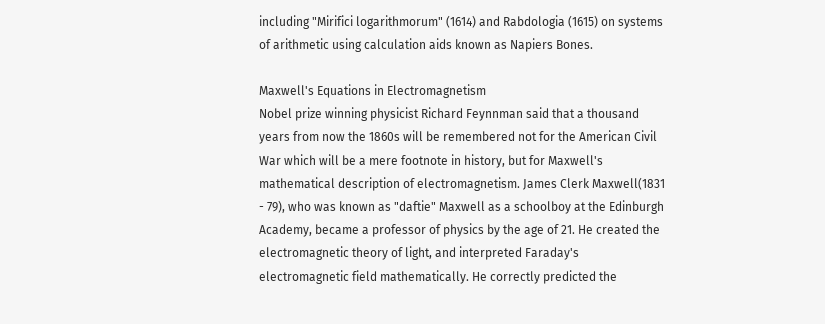including "Mirifici logarithmorum" (1614) and Rabdologia (1615) on systems of arithmetic using calculation aids known as Napiers Bones.

Maxwell's Equations in Electromagnetism
Nobel prize winning physicist Richard Feynnman said that a thousand years from now the 1860s will be remembered not for the American Civil War which will be a mere footnote in history, but for Maxwell's mathematical description of electromagnetism. James Clerk Maxwell(1831 - 79), who was known as "daftie" Maxwell as a schoolboy at the Edinburgh Academy, became a professor of physics by the age of 21. He created the electromagnetic theory of light, and interpreted Faraday's electromagnetic field mathematically. He correctly predicted the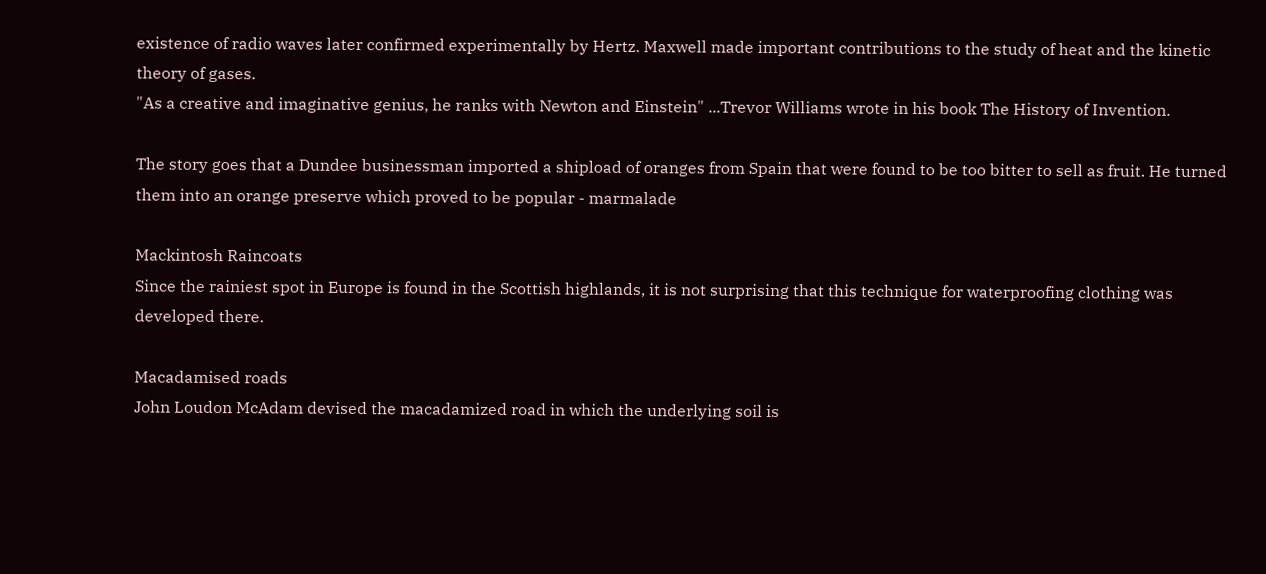existence of radio waves later confirmed experimentally by Hertz. Maxwell made important contributions to the study of heat and the kinetic theory of gases.
"As a creative and imaginative genius, he ranks with Newton and Einstein" ...Trevor Williams wrote in his book The History of Invention.

The story goes that a Dundee businessman imported a shipload of oranges from Spain that were found to be too bitter to sell as fruit. He turned them into an orange preserve which proved to be popular - marmalade

Mackintosh Raincoats
Since the rainiest spot in Europe is found in the Scottish highlands, it is not surprising that this technique for waterproofing clothing was developed there.

Macadamised roads
John Loudon McAdam devised the macadamized road in which the underlying soil is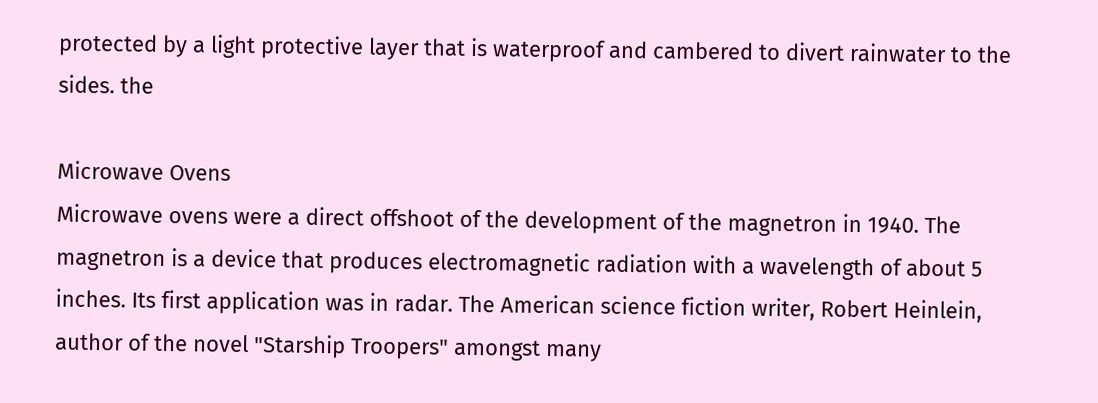protected by a light protective layer that is waterproof and cambered to divert rainwater to the sides. the

Microwave Ovens
Microwave ovens were a direct offshoot of the development of the magnetron in 1940. The magnetron is a device that produces electromagnetic radiation with a wavelength of about 5 inches. Its first application was in radar. The American science fiction writer, Robert Heinlein, author of the novel "Starship Troopers" amongst many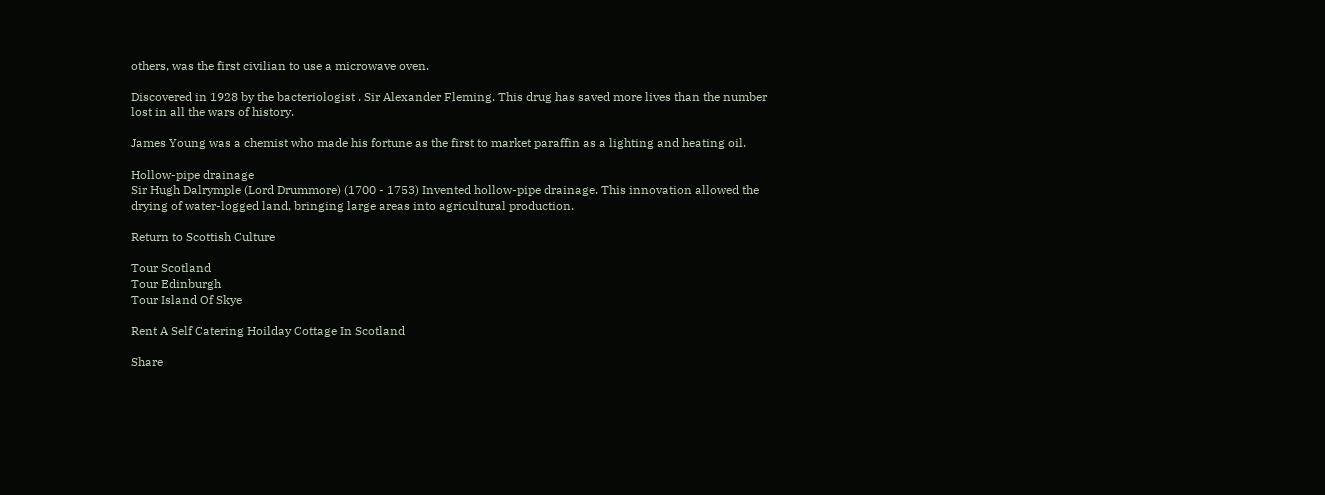others, was the first civilian to use a microwave oven.

Discovered in 1928 by the bacteriologist . Sir Alexander Fleming. This drug has saved more lives than the number lost in all the wars of history.

James Young was a chemist who made his fortune as the first to market paraffin as a lighting and heating oil.

Hollow-pipe drainage
Sir Hugh Dalrymple (Lord Drummore) (1700 - 1753) Invented hollow-pipe drainage. This innovation allowed the drying of water-logged land, bringing large areas into agricultural production.

Return to Scottish Culture

Tour Scotland
Tour Edinburgh
Tour Island Of Skye

Rent A Self Catering Hoilday Cottage In Scotland

Share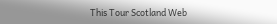This Tour Scotland Web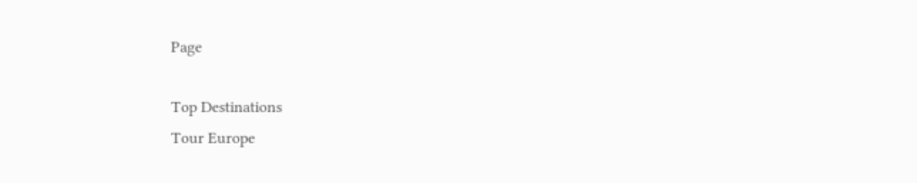Page

Top Destinations
Tour Europe